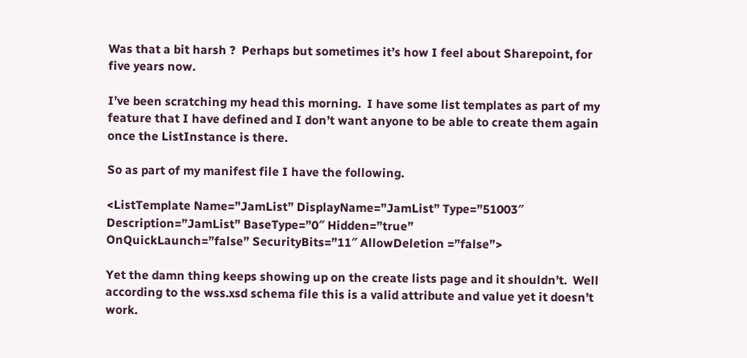Was that a bit harsh ?  Perhaps but sometimes it’s how I feel about Sharepoint, for five years now.

I’ve been scratching my head this morning.  I have some list templates as part of my feature that I have defined and I don’t want anyone to be able to create them again once the ListInstance is there.

So as part of my manifest file I have the following.

<ListTemplate Name=”JamList” DisplayName=”JamList” Type=”51003″
Description=”JamList” BaseType=”0″ Hidden=”true”
OnQuickLaunch=”false” SecurityBits=”11″ AllowDeletion =”false”>

Yet the damn thing keeps showing up on the create lists page and it shouldn’t.  Well according to the wss.xsd schema file this is a valid attribute and value yet it doesn’t work.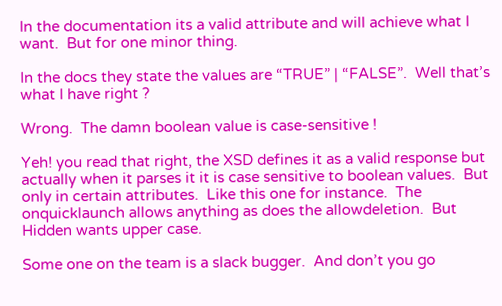In the documentation its a valid attribute and will achieve what I want.  But for one minor thing.

In the docs they state the values are “TRUE” | “FALSE”.  Well that’s what I have right ?

Wrong.  The damn boolean value is case-sensitive !

Yeh! you read that right, the XSD defines it as a valid response but actually when it parses it it is case sensitive to boolean values.  But only in certain attributes.  Like this one for instance.  The onquicklaunch allows anything as does the allowdeletion.  But Hidden wants upper case.

Some one on the team is a slack bugger.  And don’t you go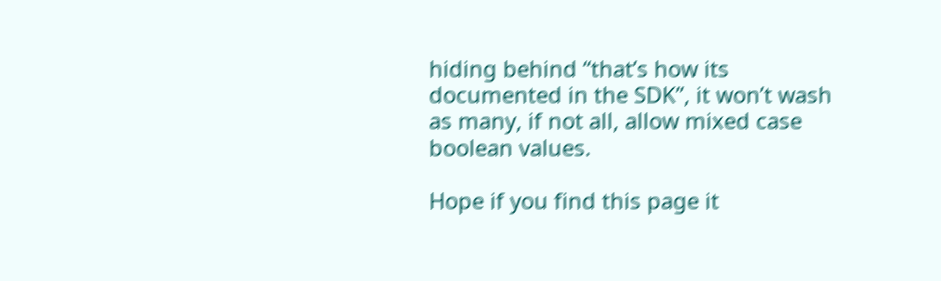hiding behind “that’s how its documented in the SDK”, it won’t wash as many, if not all, allow mixed case boolean values.

Hope if you find this page it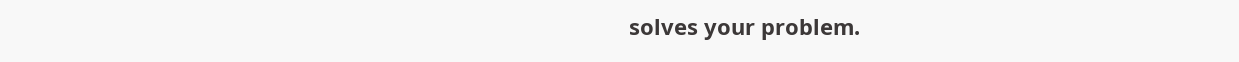solves your problem.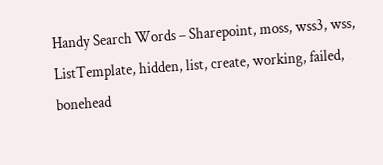Handy Search Words – Sharepoint, moss, wss3, wss, ListTemplate, hidden, list, create, working, failed, bonehead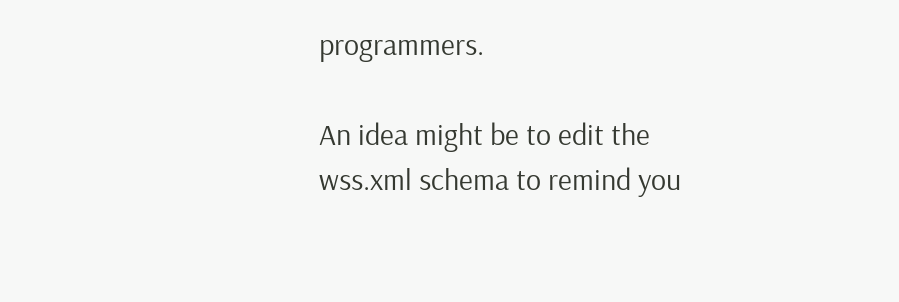programmers.

An idea might be to edit the wss.xml schema to remind you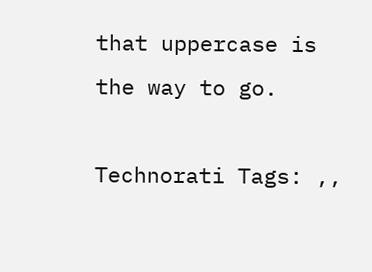that uppercase is the way to go.

Technorati Tags: ,,